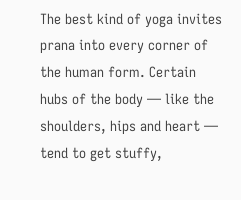The best kind of yoga invites prana into every corner of the human form. Certain hubs of the body — like the shoulders, hips and heart — tend to get stuffy,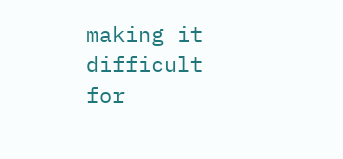making it difficult for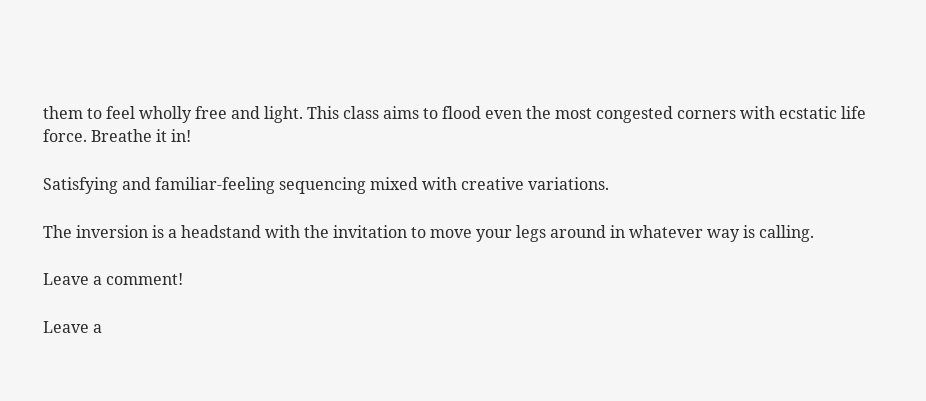them to feel wholly free and light. This class aims to flood even the most congested corners with ecstatic life force. Breathe it in!

Satisfying and familiar-feeling sequencing mixed with creative variations.

The inversion is a headstand with the invitation to move your legs around in whatever way is calling.

Leave a comment!

Leave a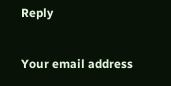Reply

Your email address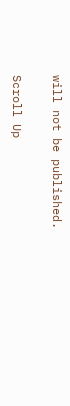will not be published.

Scroll Up